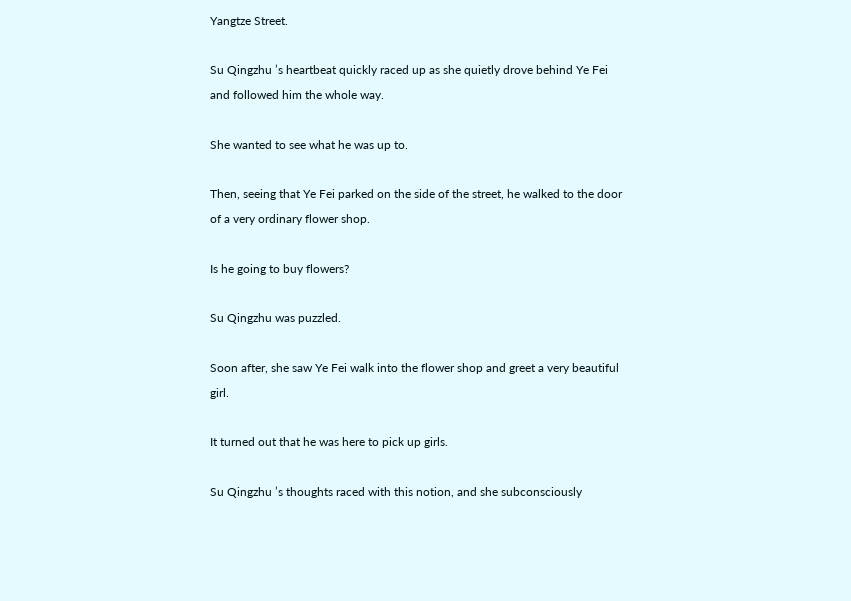Yangtze Street.

Su Qingzhu ’s heartbeat quickly raced up as she quietly drove behind Ye Fei and followed him the whole way.

She wanted to see what he was up to.

Then, seeing that Ye Fei parked on the side of the street, he walked to the door of a very ordinary flower shop.

Is he going to buy flowers?

Su Qingzhu was puzzled.

Soon after, she saw Ye Fei walk into the flower shop and greet a very beautiful girl.

It turned out that he was here to pick up girls.

Su Qingzhu ’s thoughts raced with this notion, and she subconsciously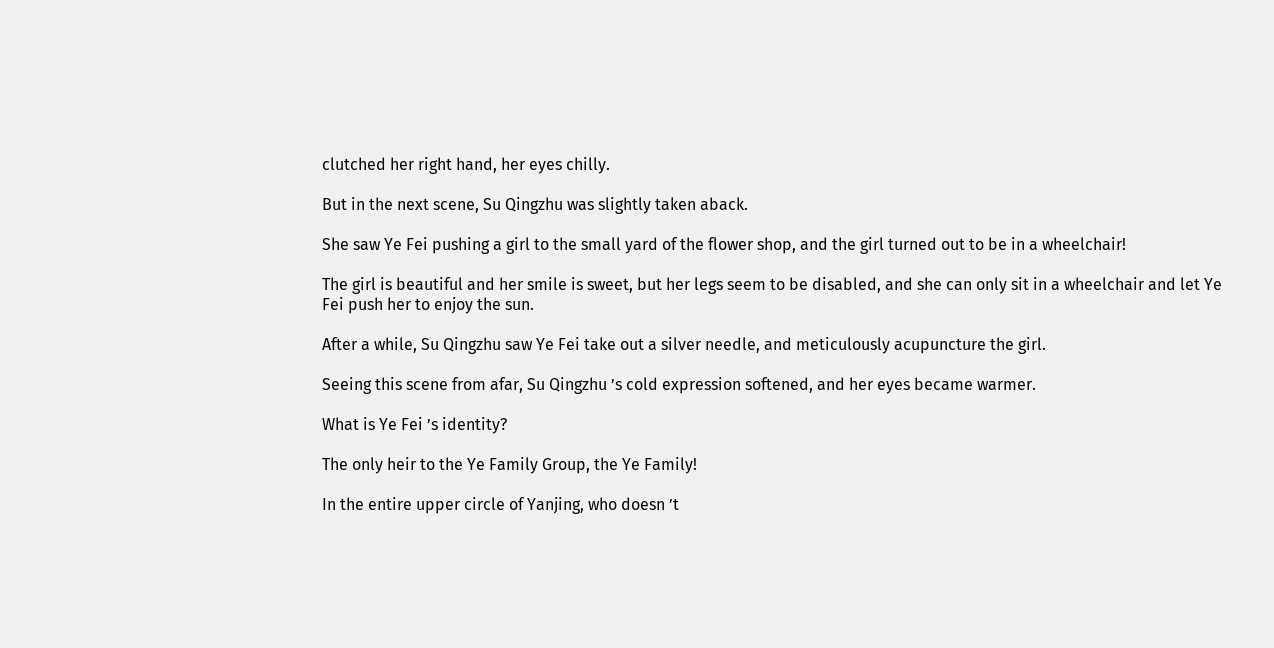clutched her right hand, her eyes chilly.

But in the next scene, Su Qingzhu was slightly taken aback.

She saw Ye Fei pushing a girl to the small yard of the flower shop, and the girl turned out to be in a wheelchair!

The girl is beautiful and her smile is sweet, but her legs seem to be disabled, and she can only sit in a wheelchair and let Ye Fei push her to enjoy the sun.

After a while, Su Qingzhu saw Ye Fei take out a silver needle, and meticulously acupuncture the girl.

Seeing this scene from afar, Su Qingzhu ’s cold expression softened, and her eyes became warmer.

What is Ye Fei ’s identity?

The only heir to the Ye Family Group, the Ye Family!

In the entire upper circle of Yanjing, who doesn ’t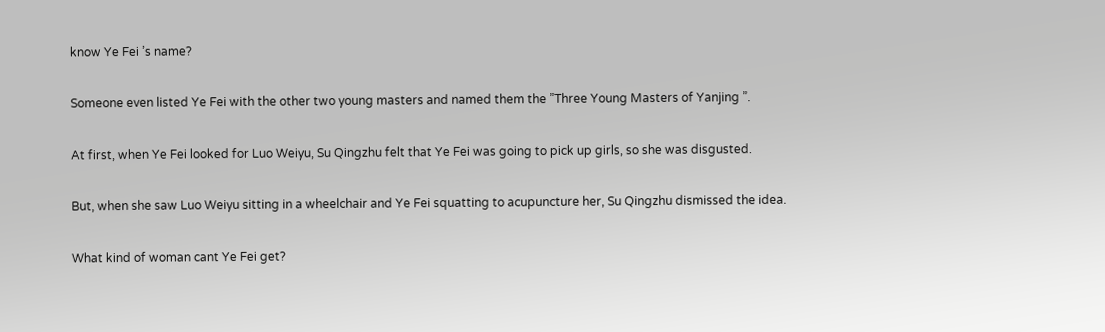know Ye Fei ’s name?

Someone even listed Ye Fei with the other two young masters and named them the ”Three Young Masters of Yanjing ”.

At first, when Ye Fei looked for Luo Weiyu, Su Qingzhu felt that Ye Fei was going to pick up girls, so she was disgusted.

But, when she saw Luo Weiyu sitting in a wheelchair and Ye Fei squatting to acupuncture her, Su Qingzhu dismissed the idea.

What kind of woman cant Ye Fei get?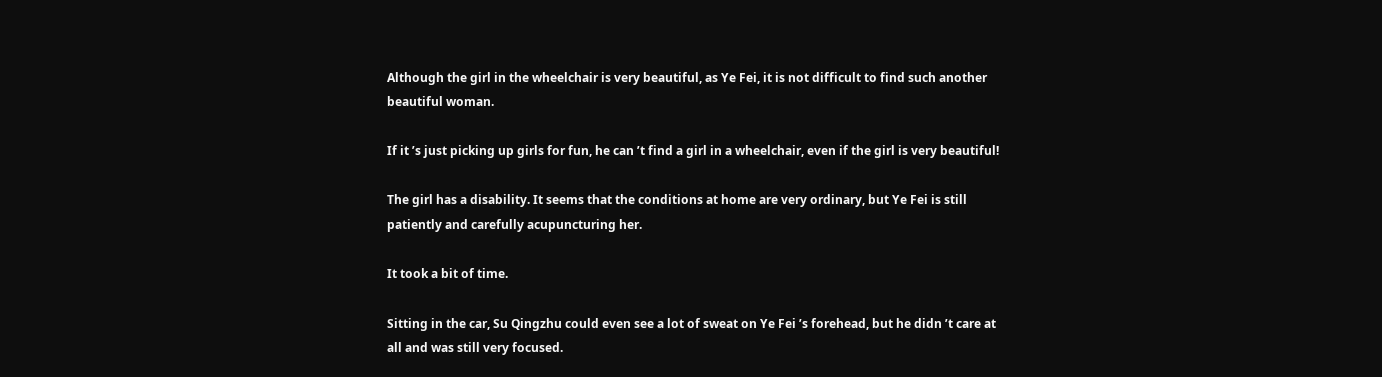Although the girl in the wheelchair is very beautiful, as Ye Fei, it is not difficult to find such another beautiful woman.

If it ’s just picking up girls for fun, he can ’t find a girl in a wheelchair, even if the girl is very beautiful!

The girl has a disability. It seems that the conditions at home are very ordinary, but Ye Fei is still patiently and carefully acupuncturing her.

It took a bit of time.

Sitting in the car, Su Qingzhu could even see a lot of sweat on Ye Fei ’s forehead, but he didn ’t care at all and was still very focused.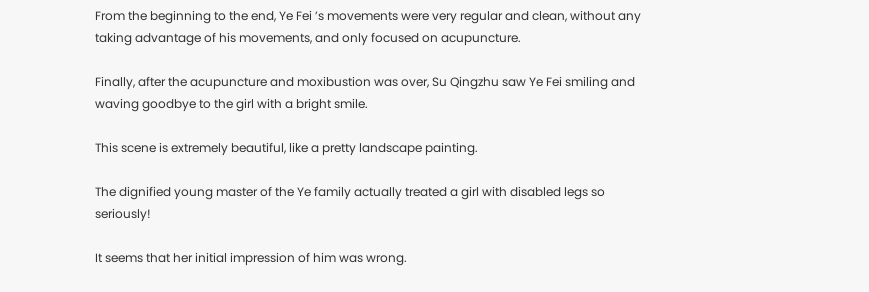From the beginning to the end, Ye Fei ’s movements were very regular and clean, without any taking advantage of his movements, and only focused on acupuncture.

Finally, after the acupuncture and moxibustion was over, Su Qingzhu saw Ye Fei smiling and waving goodbye to the girl with a bright smile.

This scene is extremely beautiful, like a pretty landscape painting.

The dignified young master of the Ye family actually treated a girl with disabled legs so seriously!

It seems that her initial impression of him was wrong.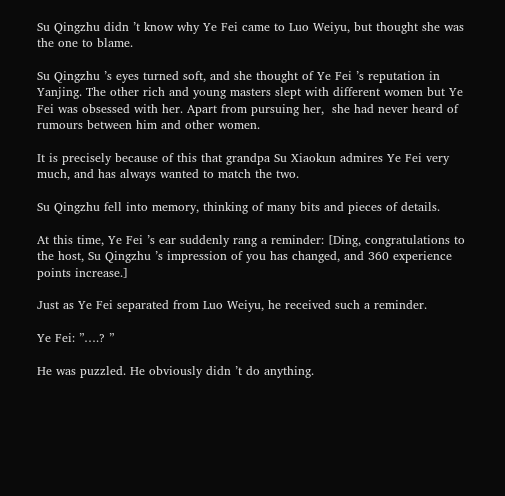Su Qingzhu didn ’t know why Ye Fei came to Luo Weiyu, but thought she was the one to blame.

Su Qingzhu ’s eyes turned soft, and she thought of Ye Fei ’s reputation in Yanjing. The other rich and young masters slept with different women but Ye Fei was obsessed with her. Apart from pursuing her,  she had never heard of rumours between him and other women.

It is precisely because of this that grandpa Su Xiaokun admires Ye Fei very much, and has always wanted to match the two.

Su Qingzhu fell into memory, thinking of many bits and pieces of details.

At this time, Ye Fei ’s ear suddenly rang a reminder: [Ding, congratulations to the host, Su Qingzhu ’s impression of you has changed, and 360 experience points increase.]

Just as Ye Fei separated from Luo Weiyu, he received such a reminder.

Ye Fei: ”….? ”

He was puzzled. He obviously didn ’t do anything.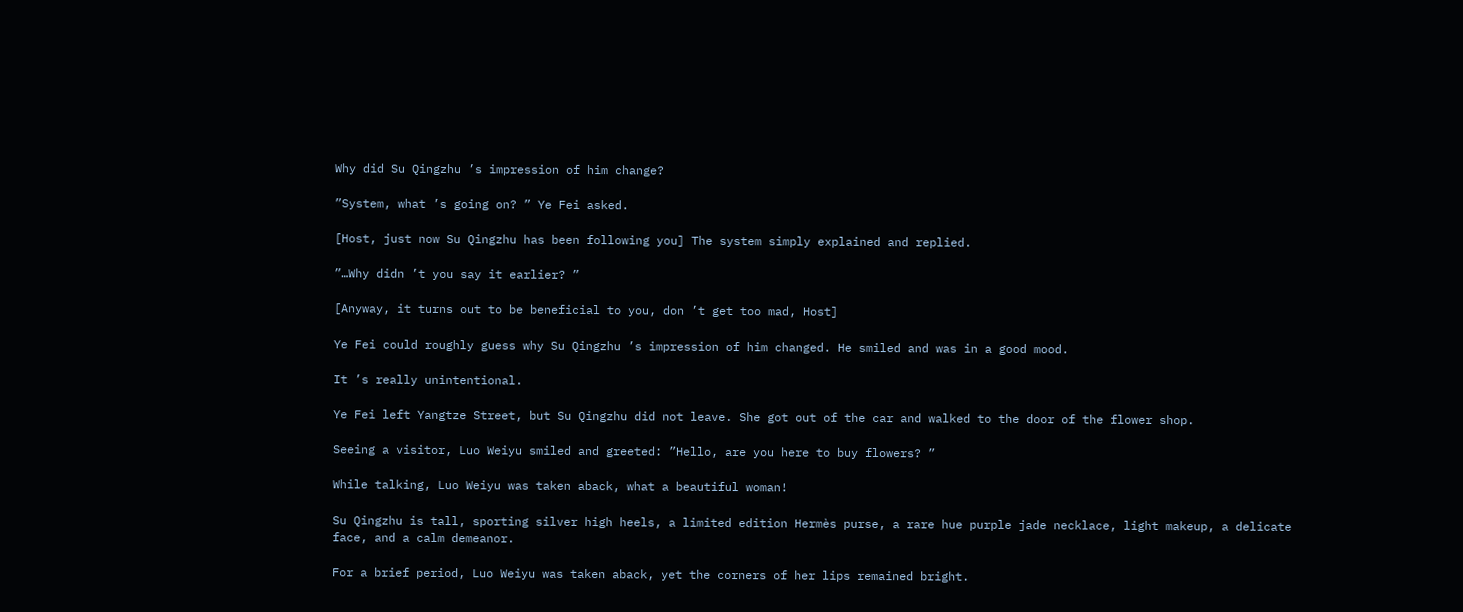Why did Su Qingzhu ’s impression of him change?

”System, what ’s going on? ” Ye Fei asked.

[Host, just now Su Qingzhu has been following you] The system simply explained and replied.

”…Why didn ’t you say it earlier? ”

[Anyway, it turns out to be beneficial to you, don ’t get too mad, Host]

Ye Fei could roughly guess why Su Qingzhu ’s impression of him changed. He smiled and was in a good mood.

It ’s really unintentional.

Ye Fei left Yangtze Street, but Su Qingzhu did not leave. She got out of the car and walked to the door of the flower shop.

Seeing a visitor, Luo Weiyu smiled and greeted: ”Hello, are you here to buy flowers? ”

While talking, Luo Weiyu was taken aback, what a beautiful woman!

Su Qingzhu is tall, sporting silver high heels, a limited edition Hermès purse, a rare hue purple jade necklace, light makeup, a delicate face, and a calm demeanor.

For a brief period, Luo Weiyu was taken aback, yet the corners of her lips remained bright.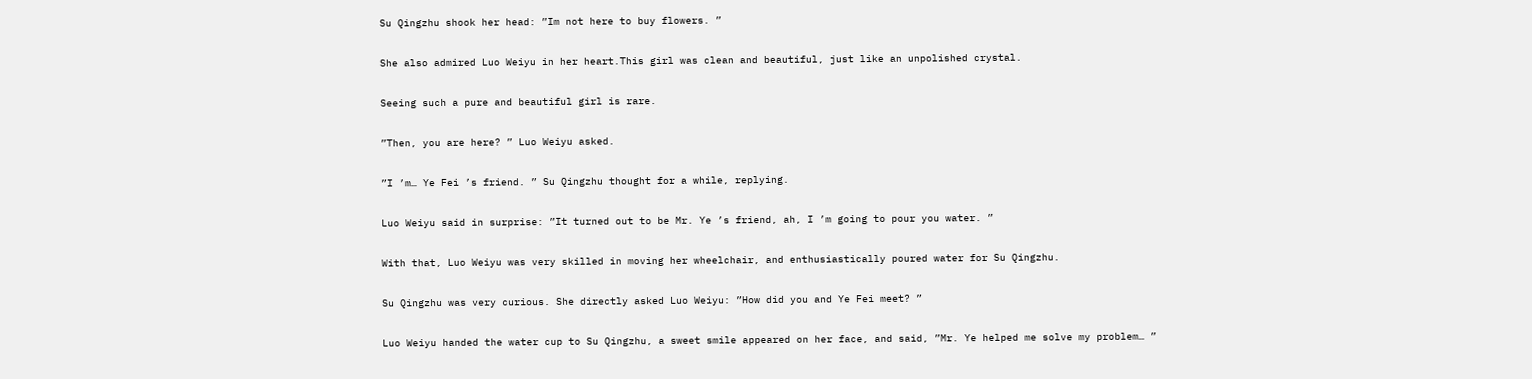Su Qingzhu shook her head: ”Im not here to buy flowers. ”

She also admired Luo Weiyu in her heart.This girl was clean and beautiful, just like an unpolished crystal.

Seeing such a pure and beautiful girl is rare.

”Then, you are here? ” Luo Weiyu asked.

”I ’m… Ye Fei ’s friend. ” Su Qingzhu thought for a while, replying.

Luo Weiyu said in surprise: ”It turned out to be Mr. Ye ’s friend, ah, I ’m going to pour you water. ”

With that, Luo Weiyu was very skilled in moving her wheelchair, and enthusiastically poured water for Su Qingzhu.

Su Qingzhu was very curious. She directly asked Luo Weiyu: ”How did you and Ye Fei meet? ”

Luo Weiyu handed the water cup to Su Qingzhu, a sweet smile appeared on her face, and said, ”Mr. Ye helped me solve my problem… ”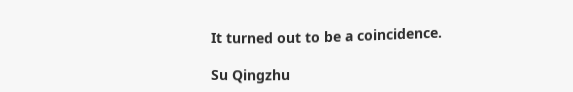It turned out to be a coincidence.

Su Qingzhu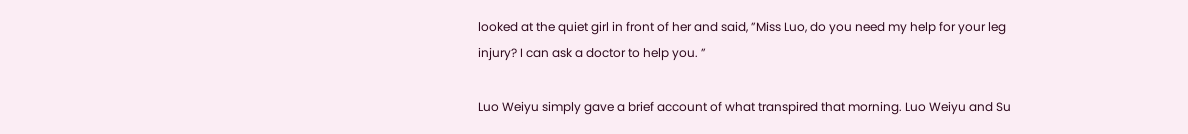looked at the quiet girl in front of her and said, ”Miss Luo, do you need my help for your leg injury? I can ask a doctor to help you. ”

Luo Weiyu simply gave a brief account of what transpired that morning. Luo Weiyu and Su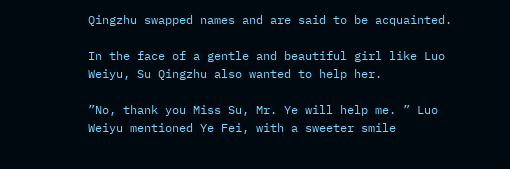Qingzhu swapped names and are said to be acquainted.

In the face of a gentle and beautiful girl like Luo Weiyu, Su Qingzhu also wanted to help her.

”No, thank you Miss Su, Mr. Ye will help me. ” Luo Weiyu mentioned Ye Fei, with a sweeter smile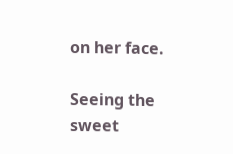on her face.

Seeing the sweet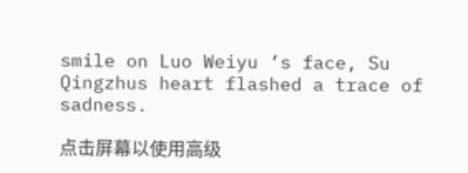smile on Luo Weiyu ’s face, Su Qingzhus heart flashed a trace of sadness.

点击屏幕以使用高级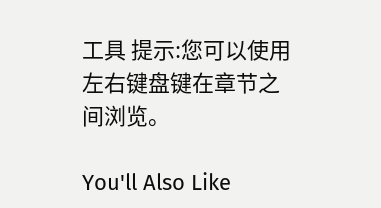工具 提示:您可以使用左右键盘键在章节之间浏览。

You'll Also Like